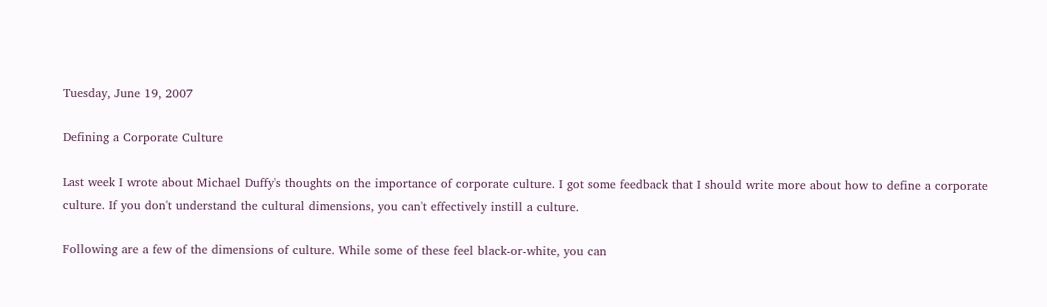Tuesday, June 19, 2007

Defining a Corporate Culture

Last week I wrote about Michael Duffy's thoughts on the importance of corporate culture. I got some feedback that I should write more about how to define a corporate culture. If you don't understand the cultural dimensions, you can't effectively instill a culture.

Following are a few of the dimensions of culture. While some of these feel black-or-white, you can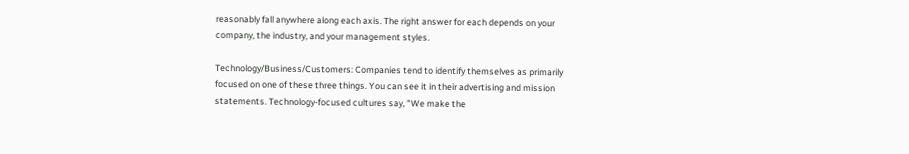reasonably fall anywhere along each axis. The right answer for each depends on your company, the industry, and your management styles.

Technology/Business/Customers: Companies tend to identify themselves as primarily focused on one of these three things. You can see it in their advertising and mission statements. Technology-focused cultures say, "We make the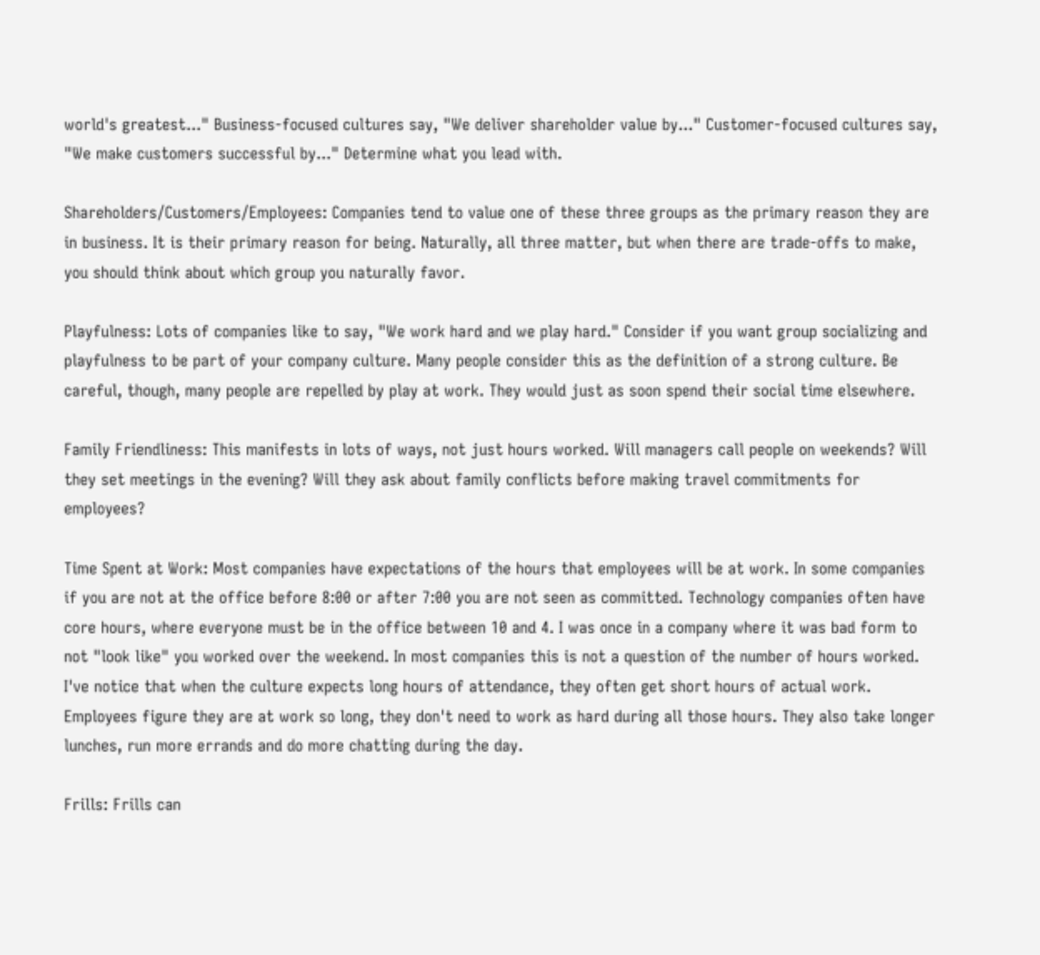world's greatest..." Business-focused cultures say, "We deliver shareholder value by..." Customer-focused cultures say, "We make customers successful by..." Determine what you lead with.

Shareholders/Customers/Employees: Companies tend to value one of these three groups as the primary reason they are in business. It is their primary reason for being. Naturally, all three matter, but when there are trade-offs to make, you should think about which group you naturally favor.

Playfulness: Lots of companies like to say, "We work hard and we play hard." Consider if you want group socializing and playfulness to be part of your company culture. Many people consider this as the definition of a strong culture. Be careful, though, many people are repelled by play at work. They would just as soon spend their social time elsewhere.

Family Friendliness: This manifests in lots of ways, not just hours worked. Will managers call people on weekends? Will they set meetings in the evening? Will they ask about family conflicts before making travel commitments for employees?

Time Spent at Work: Most companies have expectations of the hours that employees will be at work. In some companies if you are not at the office before 8:00 or after 7:00 you are not seen as committed. Technology companies often have core hours, where everyone must be in the office between 10 and 4. I was once in a company where it was bad form to not "look like" you worked over the weekend. In most companies this is not a question of the number of hours worked. I've notice that when the culture expects long hours of attendance, they often get short hours of actual work. Employees figure they are at work so long, they don't need to work as hard during all those hours. They also take longer lunches, run more errands and do more chatting during the day.

Frills: Frills can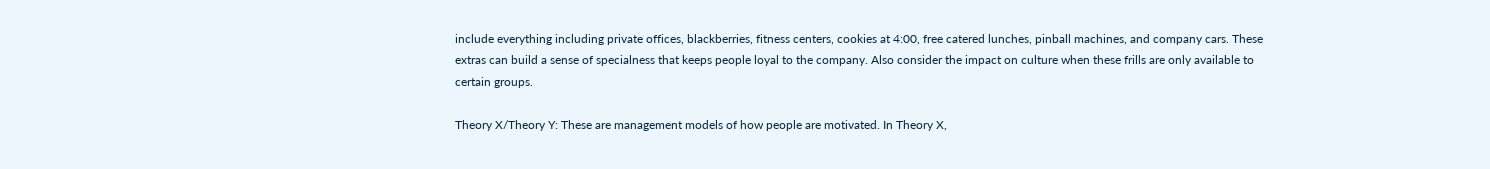include everything including private offices, blackberries, fitness centers, cookies at 4:00, free catered lunches, pinball machines, and company cars. These extras can build a sense of specialness that keeps people loyal to the company. Also consider the impact on culture when these frills are only available to certain groups.

Theory X/Theory Y: These are management models of how people are motivated. In Theory X,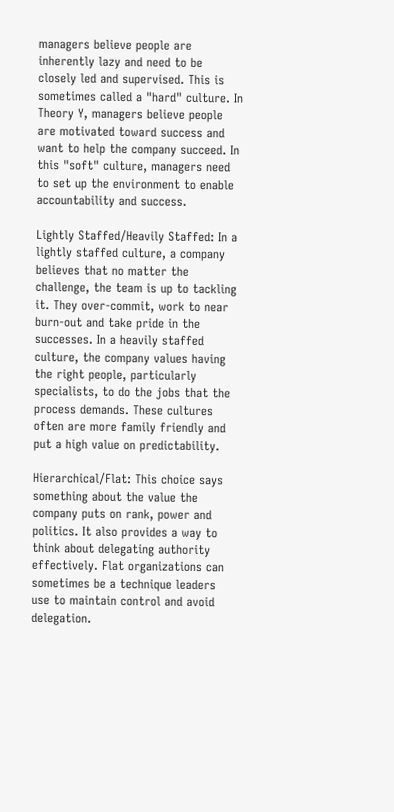managers believe people are inherently lazy and need to be closely led and supervised. This is sometimes called a "hard" culture. In Theory Y, managers believe people are motivated toward success and want to help the company succeed. In this "soft" culture, managers need to set up the environment to enable accountability and success.

Lightly Staffed/Heavily Staffed: In a lightly staffed culture, a company believes that no matter the challenge, the team is up to tackling it. They over-commit, work to near burn-out and take pride in the successes. In a heavily staffed culture, the company values having the right people, particularly specialists, to do the jobs that the process demands. These cultures often are more family friendly and put a high value on predictability.

Hierarchical/Flat: This choice says something about the value the company puts on rank, power and politics. It also provides a way to think about delegating authority effectively. Flat organizations can sometimes be a technique leaders use to maintain control and avoid delegation.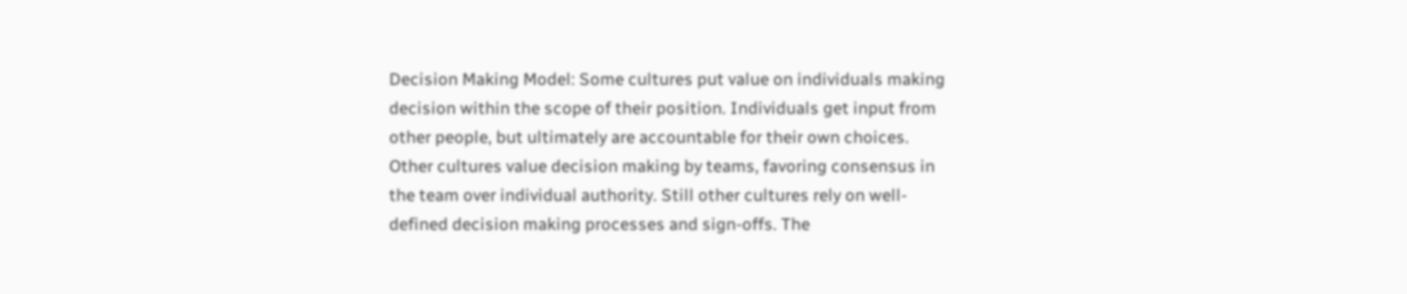Decision Making Model: Some cultures put value on individuals making decision within the scope of their position. Individuals get input from other people, but ultimately are accountable for their own choices. Other cultures value decision making by teams, favoring consensus in the team over individual authority. Still other cultures rely on well-defined decision making processes and sign-offs. The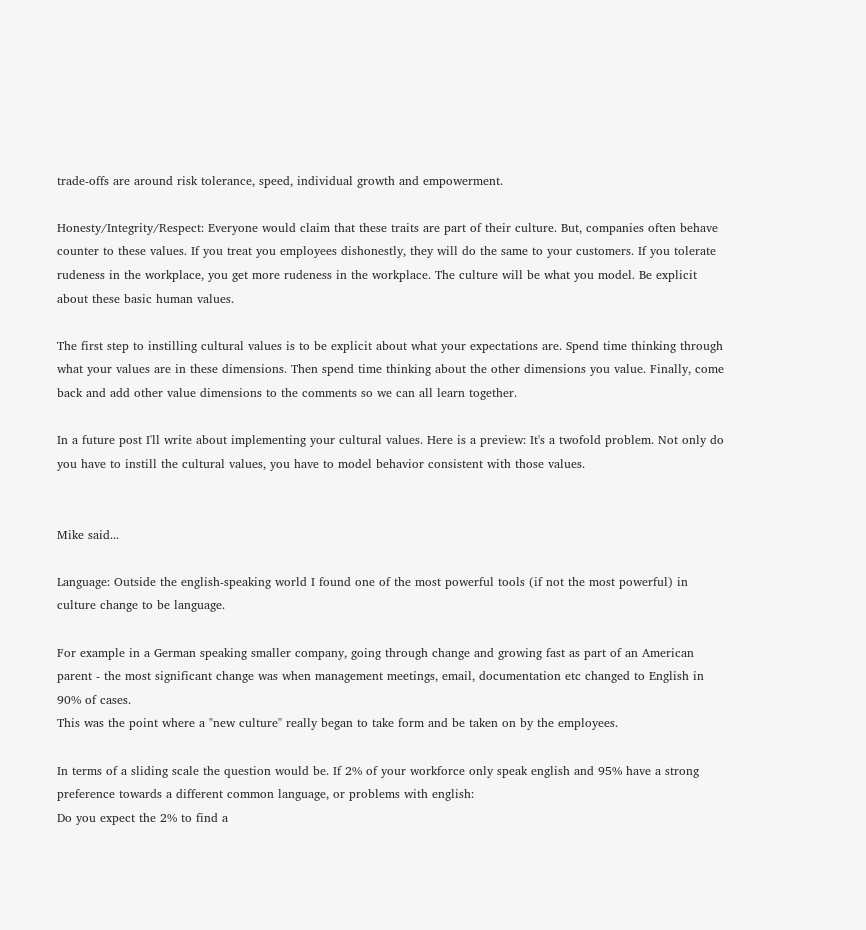trade-offs are around risk tolerance, speed, individual growth and empowerment.

Honesty/Integrity/Respect: Everyone would claim that these traits are part of their culture. But, companies often behave counter to these values. If you treat you employees dishonestly, they will do the same to your customers. If you tolerate rudeness in the workplace, you get more rudeness in the workplace. The culture will be what you model. Be explicit about these basic human values.

The first step to instilling cultural values is to be explicit about what your expectations are. Spend time thinking through what your values are in these dimensions. Then spend time thinking about the other dimensions you value. Finally, come back and add other value dimensions to the comments so we can all learn together.

In a future post I'll write about implementing your cultural values. Here is a preview: It's a twofold problem. Not only do you have to instill the cultural values, you have to model behavior consistent with those values.


Mike said...

Language: Outside the english-speaking world I found one of the most powerful tools (if not the most powerful) in culture change to be language.

For example in a German speaking smaller company, going through change and growing fast as part of an American parent - the most significant change was when management meetings, email, documentation etc changed to English in 90% of cases.
This was the point where a "new culture" really began to take form and be taken on by the employees.

In terms of a sliding scale the question would be. If 2% of your workforce only speak english and 95% have a strong preference towards a different common language, or problems with english:
Do you expect the 2% to find a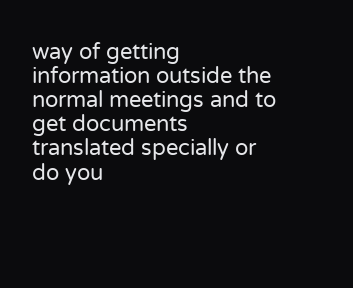way of getting information outside the normal meetings and to get documents translated specially or do you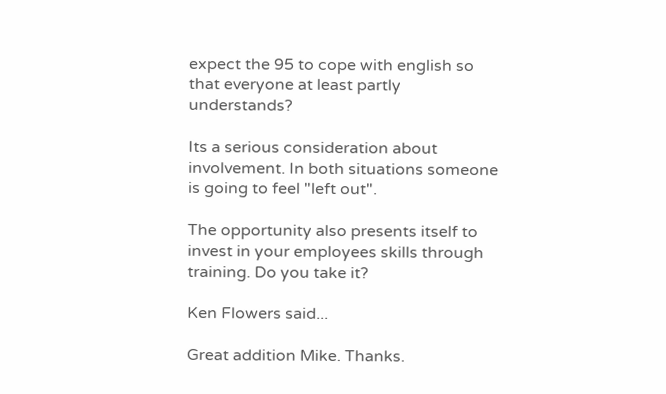expect the 95 to cope with english so that everyone at least partly understands?

Its a serious consideration about involvement. In both situations someone is going to feel "left out".

The opportunity also presents itself to invest in your employees skills through training. Do you take it?

Ken Flowers said...

Great addition Mike. Thanks.